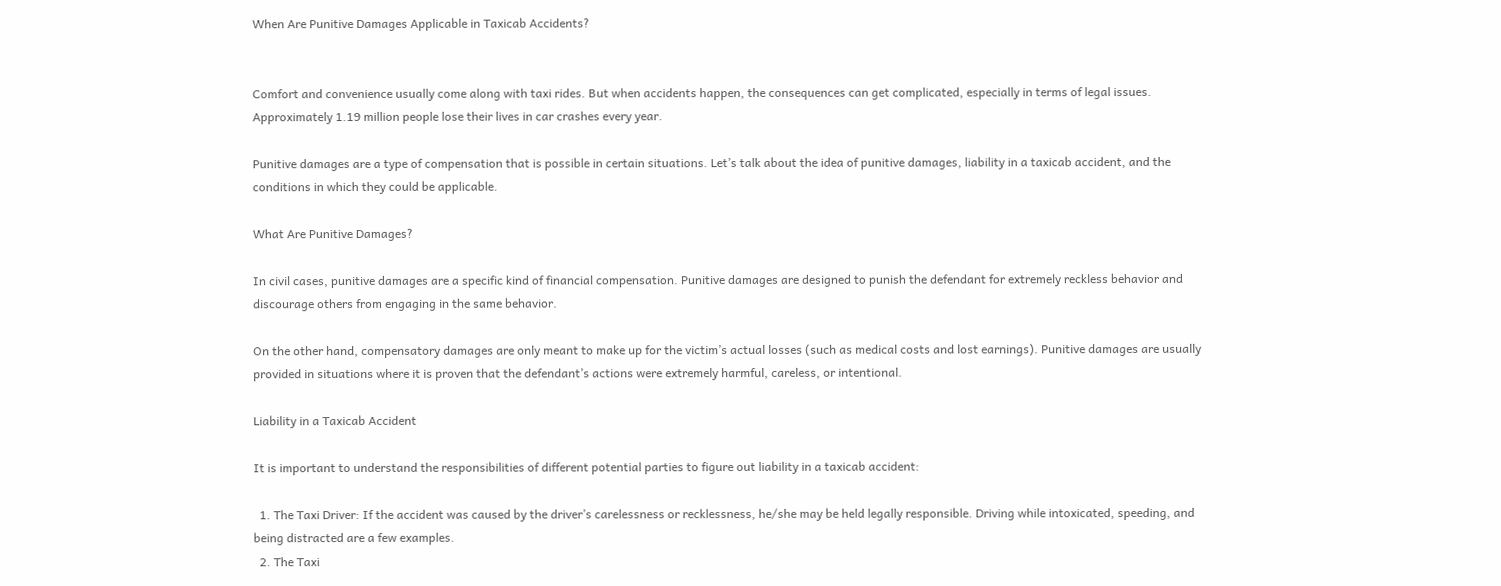When Are Punitive Damages Applicable in Taxicab Accidents?


Comfort and convenience usually come along with taxi rides. But when accidents happen, the consequences can get complicated, especially in terms of legal issues. Approximately 1.19 million people lose their lives in car crashes every year.

Punitive damages are a type of compensation that is possible in certain situations. Let’s talk about the idea of punitive damages, liability in a taxicab accident, and the conditions in which they could be applicable.

What Are Punitive Damages?

In civil cases, punitive damages are a specific kind of financial compensation. Punitive damages are designed to punish the defendant for extremely reckless behavior and discourage others from engaging in the same behavior.

On the other hand, compensatory damages are only meant to make up for the victim’s actual losses (such as medical costs and lost earnings). Punitive damages are usually provided in situations where it is proven that the defendant’s actions were extremely harmful, careless, or intentional.

Liability in a Taxicab Accident

It is important to understand the responsibilities of different potential parties to figure out liability in a taxicab accident:

  1. The Taxi Driver: If the accident was caused by the driver’s carelessness or recklessness, he/she may be held legally responsible. Driving while intoxicated, speeding, and being distracted are a few examples.
  2. The Taxi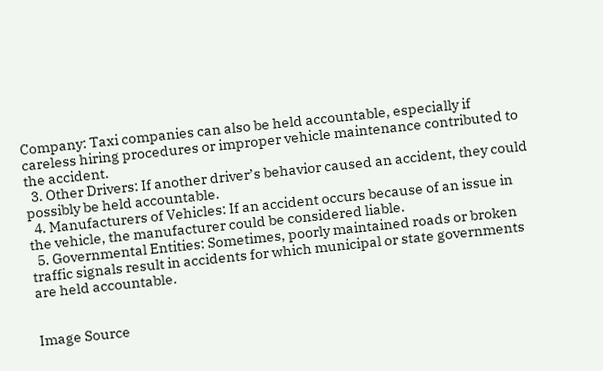Company: Taxi companies can also be held accountable, especially if careless hiring procedures or improper vehicle maintenance contributed to the accident.
  3. Other Drivers: If another driver’s behavior caused an accident, they could possibly be held accountable.
  4. Manufacturers of Vehicles: If an accident occurs because of an issue in the vehicle, the manufacturer could be considered liable.
  5. Governmental Entities: Sometimes, poorly maintained roads or broken traffic signals result in accidents for which municipal or state governments are held accountable.


Image Source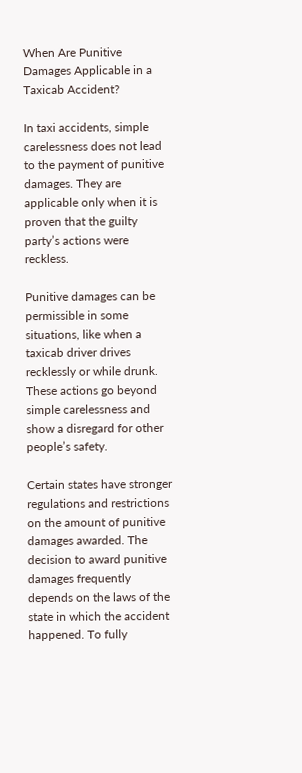When Are Punitive Damages Applicable in a Taxicab Accident?

In taxi accidents, simple carelessness does not lead to the payment of punitive damages. They are applicable only when it is proven that the guilty party’s actions were reckless.

Punitive damages can be permissible in some situations, like when a taxicab driver drives recklessly or while drunk. These actions go beyond simple carelessness and show a disregard for other people’s safety.

Certain states have stronger regulations and restrictions on the amount of punitive damages awarded. The decision to award punitive damages frequently depends on the laws of the state in which the accident happened. To fully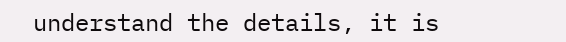understand the details, it is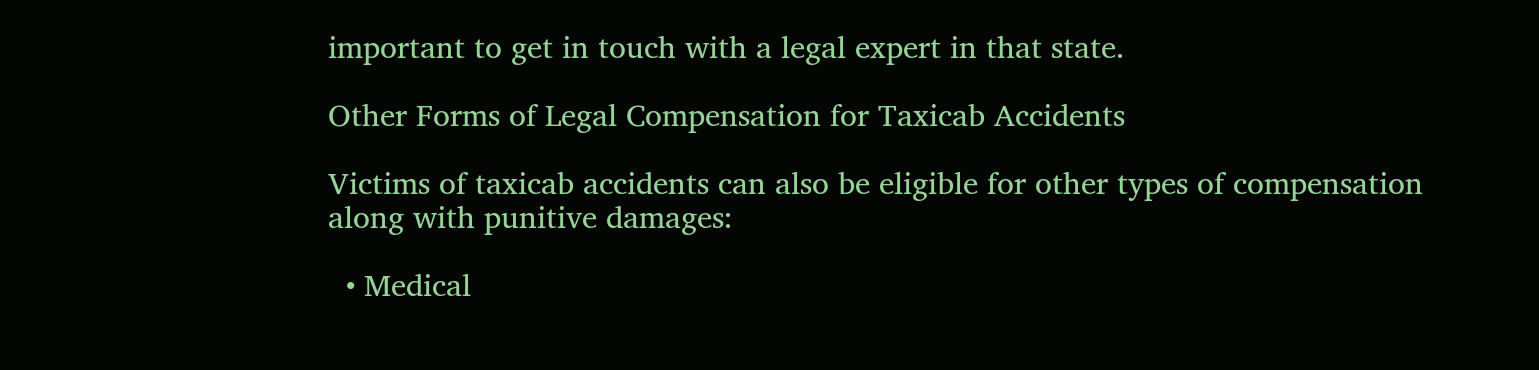important to get in touch with a legal expert in that state.

Other Forms of Legal Compensation for Taxicab Accidents

Victims of taxicab accidents can also be eligible for other types of compensation along with punitive damages:

  • Medical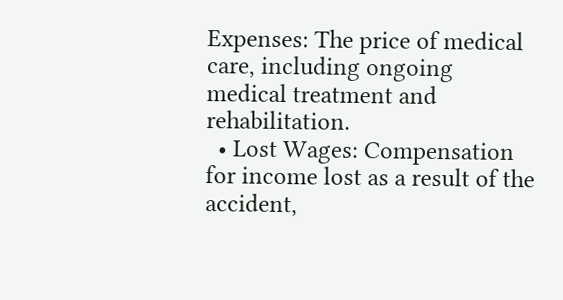Expenses: The price of medical care, including ongoing medical treatment and rehabilitation.
  • Lost Wages: Compensation for income lost as a result of the accident,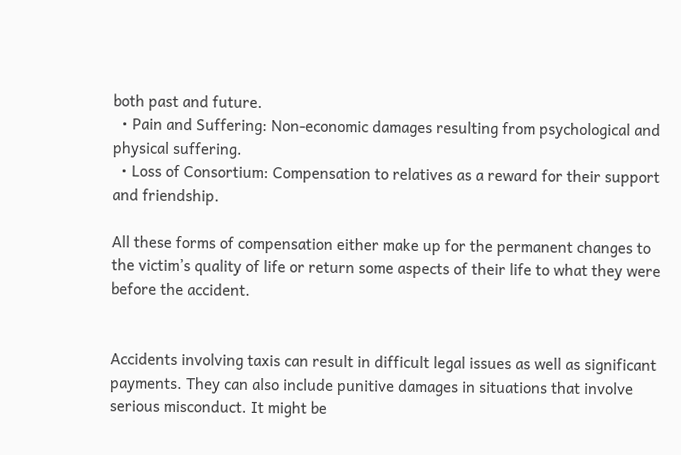both past and future.
  • Pain and Suffering: Non-economic damages resulting from psychological and physical suffering.
  • Loss of Consortium: Compensation to relatives as a reward for their support and friendship.

All these forms of compensation either make up for the permanent changes to the victim’s quality of life or return some aspects of their life to what they were before the accident.


Accidents involving taxis can result in difficult legal issues as well as significant payments. They can also include punitive damages in situations that involve serious misconduct. It might be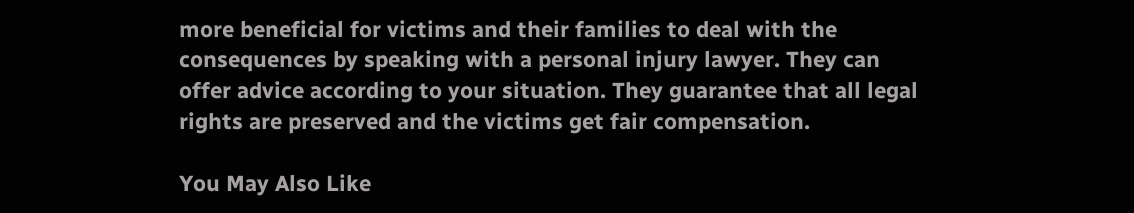more beneficial for victims and their families to deal with the consequences by speaking with a personal injury lawyer. They can offer advice according to your situation. They guarantee that all legal rights are preserved and the victims get fair compensation.

You May Also Like